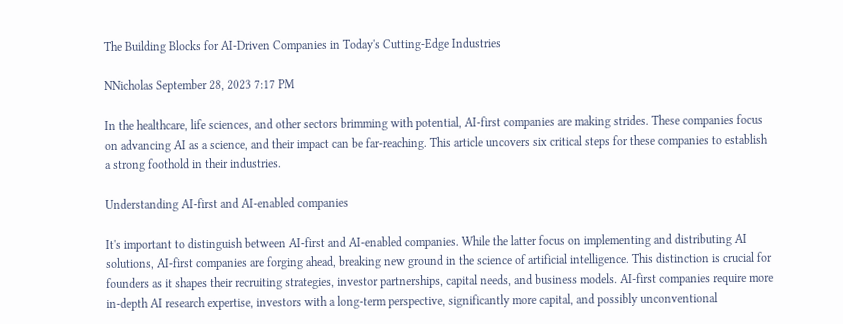The Building Blocks for AI-Driven Companies in Today's Cutting-Edge Industries

NNicholas September 28, 2023 7:17 PM

In the healthcare, life sciences, and other sectors brimming with potential, AI-first companies are making strides. These companies focus on advancing AI as a science, and their impact can be far-reaching. This article uncovers six critical steps for these companies to establish a strong foothold in their industries.

Understanding AI-first and AI-enabled companies

It's important to distinguish between AI-first and AI-enabled companies. While the latter focus on implementing and distributing AI solutions, AI-first companies are forging ahead, breaking new ground in the science of artificial intelligence. This distinction is crucial for founders as it shapes their recruiting strategies, investor partnerships, capital needs, and business models. AI-first companies require more in-depth AI research expertise, investors with a long-term perspective, significantly more capital, and possibly unconventional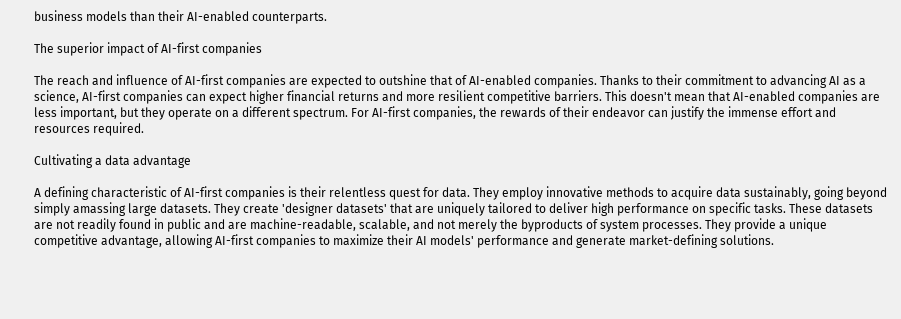business models than their AI-enabled counterparts.

The superior impact of AI-first companies

The reach and influence of AI-first companies are expected to outshine that of AI-enabled companies. Thanks to their commitment to advancing AI as a science, AI-first companies can expect higher financial returns and more resilient competitive barriers. This doesn't mean that AI-enabled companies are less important, but they operate on a different spectrum. For AI-first companies, the rewards of their endeavor can justify the immense effort and resources required.

Cultivating a data advantage

A defining characteristic of AI-first companies is their relentless quest for data. They employ innovative methods to acquire data sustainably, going beyond simply amassing large datasets. They create 'designer datasets' that are uniquely tailored to deliver high performance on specific tasks. These datasets are not readily found in public and are machine-readable, scalable, and not merely the byproducts of system processes. They provide a unique competitive advantage, allowing AI-first companies to maximize their AI models' performance and generate market-defining solutions.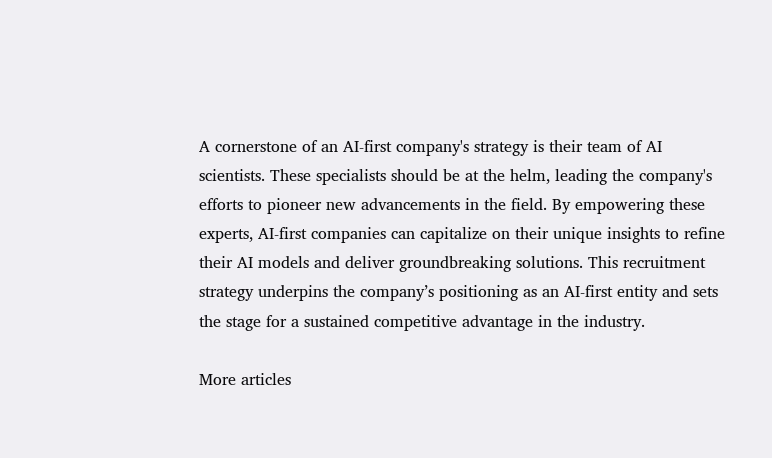A cornerstone of an AI-first company's strategy is their team of AI scientists. These specialists should be at the helm, leading the company's efforts to pioneer new advancements in the field. By empowering these experts, AI-first companies can capitalize on their unique insights to refine their AI models and deliver groundbreaking solutions. This recruitment strategy underpins the company’s positioning as an AI-first entity and sets the stage for a sustained competitive advantage in the industry.

More articles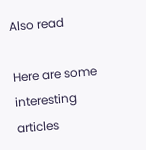Also read

Here are some interesting articles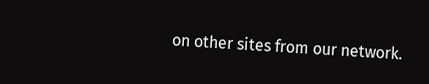on other sites from our network.